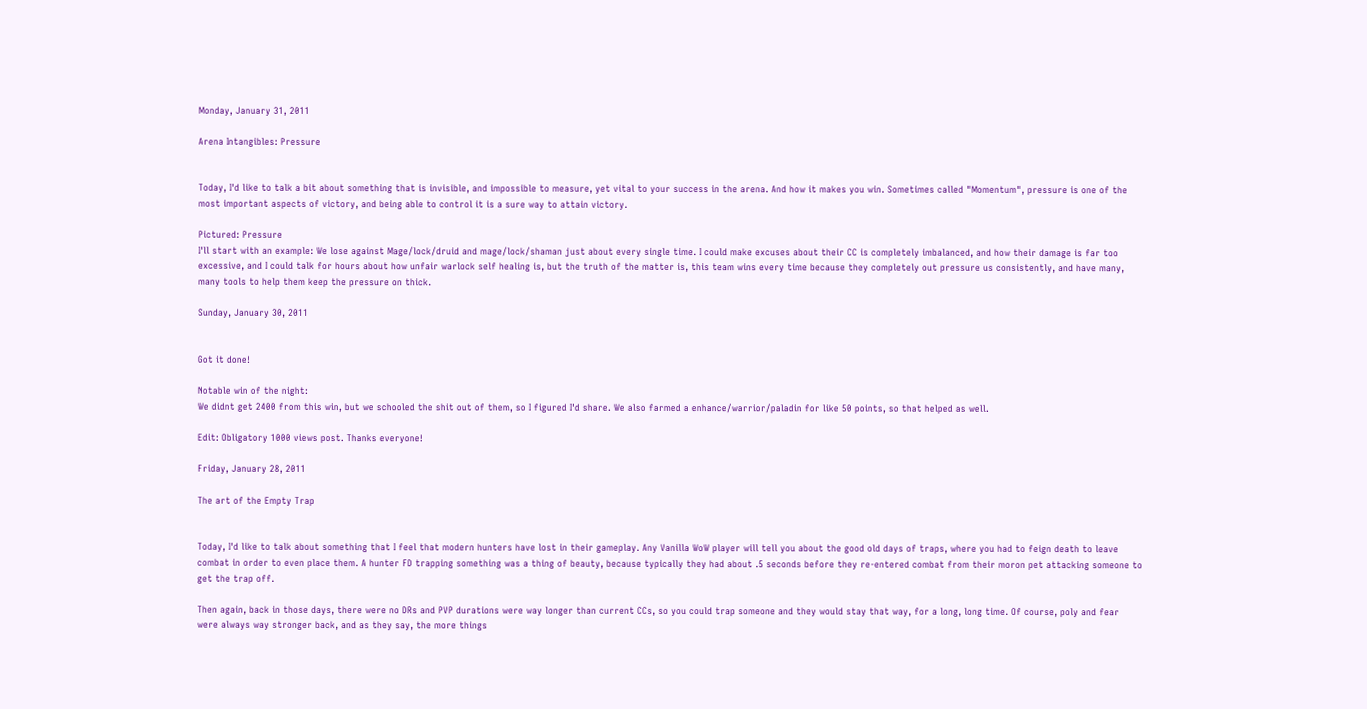Monday, January 31, 2011

Arena Intangibles: Pressure


Today, I'd like to talk a bit about something that is invisible, and impossible to measure, yet vital to your success in the arena. And how it makes you win. Sometimes called "Momentum", pressure is one of the most important aspects of victory, and being able to control it is a sure way to attain victory.

Pictured: Pressure
I'll start with an example: We lose against Mage/lock/druid and mage/lock/shaman just about every single time. I could make excuses about their CC is completely imbalanced, and how their damage is far too excessive, and I could talk for hours about how unfair warlock self healing is, but the truth of the matter is, this team wins every time because they completely out pressure us consistently, and have many, many tools to help them keep the pressure on thick.

Sunday, January 30, 2011


Got it done!

Notable win of the night:
We didnt get 2400 from this win, but we schooled the shit out of them, so I figured I'd share. We also farmed a enhance/warrior/paladin for like 50 points, so that helped as well.

Edit: Obligatory 1000 views post. Thanks everyone!

Friday, January 28, 2011

The art of the Empty Trap


Today, I'd like to talk about something that I feel that modern hunters have lost in their gameplay. Any Vanilla WoW player will tell you about the good old days of traps, where you had to feign death to leave combat in order to even place them. A hunter FD trapping something was a thing of beauty, because typically they had about .5 seconds before they re-entered combat from their moron pet attacking someone to get the trap off.

Then again, back in those days, there were no DRs and PVP durations were way longer than current CCs, so you could trap someone and they would stay that way, for a long, long time. Of course, poly and fear were always way stronger back, and as they say, the more things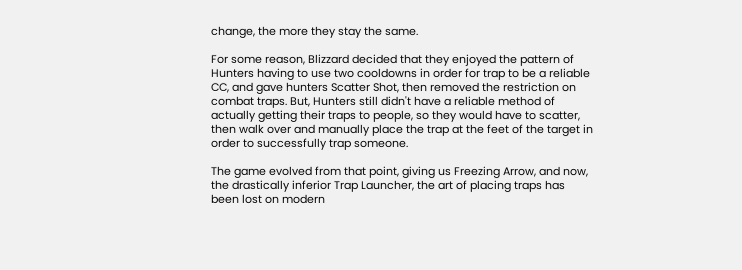change, the more they stay the same.

For some reason, Blizzard decided that they enjoyed the pattern of Hunters having to use two cooldowns in order for trap to be a reliable CC, and gave hunters Scatter Shot, then removed the restriction on combat traps. But, Hunters still didn't have a reliable method of actually getting their traps to people, so they would have to scatter, then walk over and manually place the trap at the feet of the target in order to successfully trap someone.

The game evolved from that point, giving us Freezing Arrow, and now, the drastically inferior Trap Launcher, the art of placing traps has been lost on modern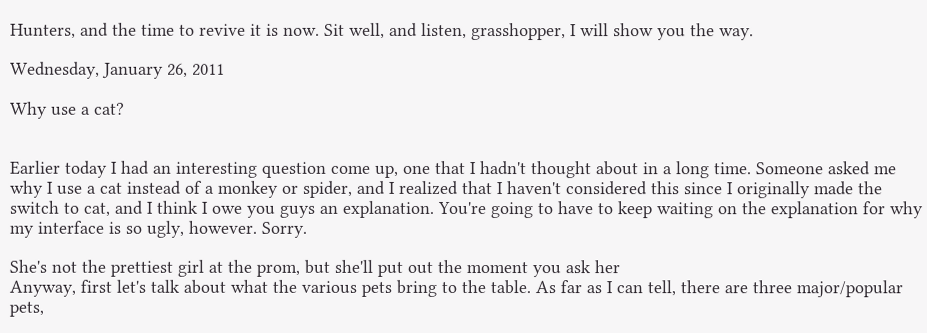Hunters, and the time to revive it is now. Sit well, and listen, grasshopper, I will show you the way.

Wednesday, January 26, 2011

Why use a cat?


Earlier today I had an interesting question come up, one that I hadn't thought about in a long time. Someone asked me why I use a cat instead of a monkey or spider, and I realized that I haven't considered this since I originally made the switch to cat, and I think I owe you guys an explanation. You're going to have to keep waiting on the explanation for why my interface is so ugly, however. Sorry.

She's not the prettiest girl at the prom, but she'll put out the moment you ask her
Anyway, first let's talk about what the various pets bring to the table. As far as I can tell, there are three major/popular pets,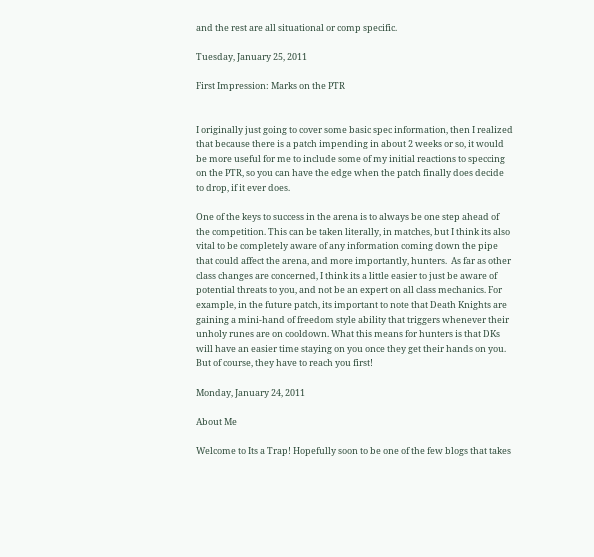and the rest are all situational or comp specific.

Tuesday, January 25, 2011

First Impression: Marks on the PTR


I originally just going to cover some basic spec information, then I realized that because there is a patch impending in about 2 weeks or so, it would be more useful for me to include some of my initial reactions to speccing on the PTR, so you can have the edge when the patch finally does decide to drop, if it ever does.

One of the keys to success in the arena is to always be one step ahead of the competition. This can be taken literally, in matches, but I think its also vital to be completely aware of any information coming down the pipe that could affect the arena, and more importantly, hunters.  As far as other class changes are concerned, I think its a little easier to just be aware of potential threats to you, and not be an expert on all class mechanics. For example, in the future patch, its important to note that Death Knights are gaining a mini-hand of freedom style ability that triggers whenever their unholy runes are on cooldown. What this means for hunters is that DKs will have an easier time staying on you once they get their hands on you. But of course, they have to reach you first!

Monday, January 24, 2011

About Me

Welcome to Its a Trap! Hopefully soon to be one of the few blogs that takes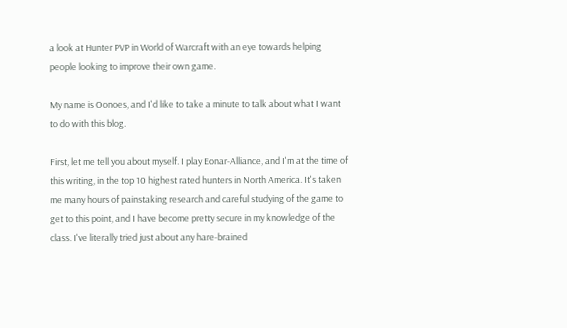a look at Hunter PVP in World of Warcraft with an eye towards helping people looking to improve their own game.

My name is Oonoes, and I'd like to take a minute to talk about what I want to do with this blog.

First, let me tell you about myself. I play Eonar-Alliance, and I'm at the time of this writing, in the top 10 highest rated hunters in North America. It's taken me many hours of painstaking research and careful studying of the game to get to this point, and I have become pretty secure in my knowledge of the class. I've literally tried just about any hare-brained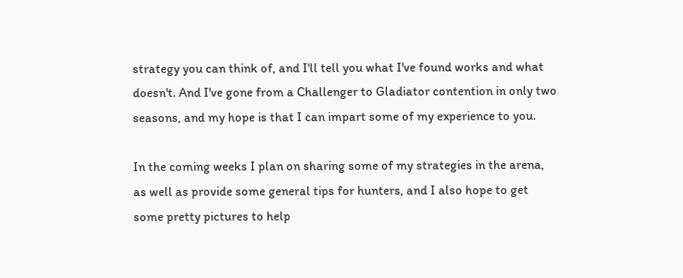strategy you can think of, and I'll tell you what I've found works and what doesn't. And I've gone from a Challenger to Gladiator contention in only two seasons, and my hope is that I can impart some of my experience to you.

In the coming weeks I plan on sharing some of my strategies in the arena, as well as provide some general tips for hunters, and I also hope to get some pretty pictures to help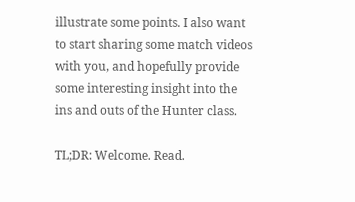illustrate some points. I also want to start sharing some match videos with you, and hopefully provide some interesting insight into the ins and outs of the Hunter class.

TL;DR: Welcome. Read.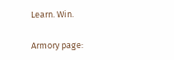Learn. Win.

Armory page: